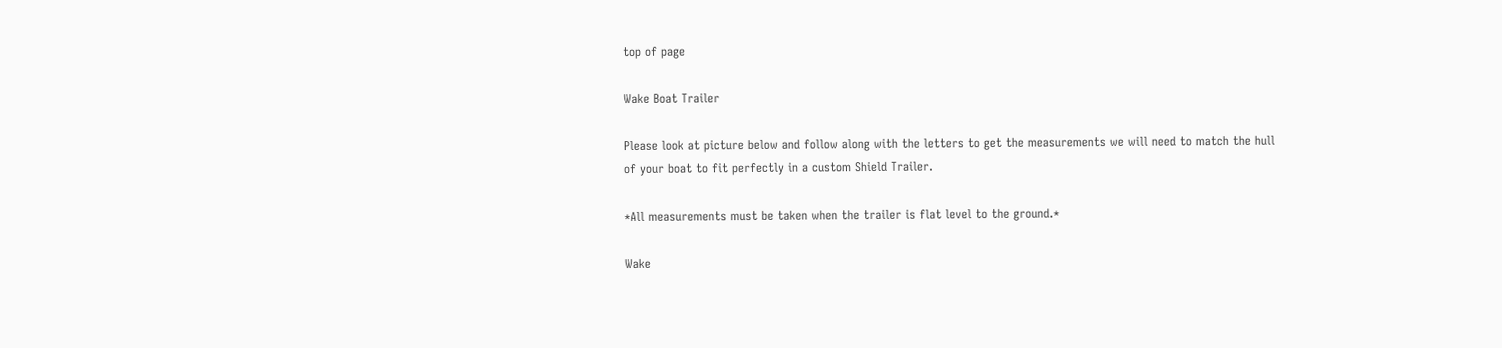top of page

Wake Boat Trailer

Please look at picture below and follow along with the letters to get the measurements we will need to match the hull of your boat to fit perfectly in a custom Shield Trailer.

*All measurements must be taken when the trailer is flat level to the ground.*

Wake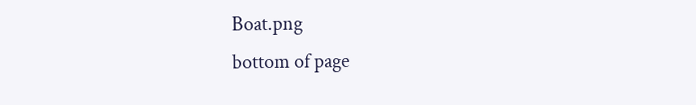Boat.png
bottom of page